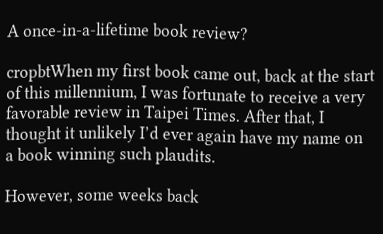A once-in-a-lifetime book review?

cropbtWhen my first book came out, back at the start of this millennium, I was fortunate to receive a very favorable review in Taipei Times. After that, I thought it unlikely I’d ever again have my name on a book winning such plaudits.

However, some weeks back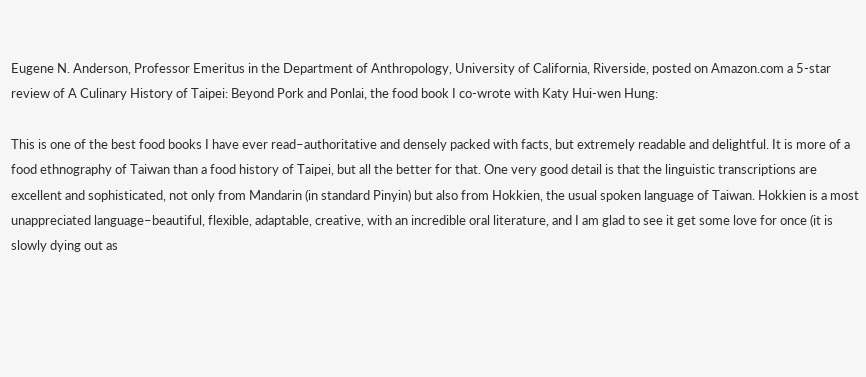Eugene N. Anderson, Professor Emeritus in the Department of Anthropology, University of California, Riverside, posted on Amazon.com a 5-star review of A Culinary History of Taipei: Beyond Pork and Ponlai, the food book I co-wrote with Katy Hui-wen Hung:

This is one of the best food books I have ever read–authoritative and densely packed with facts, but extremely readable and delightful. It is more of a food ethnography of Taiwan than a food history of Taipei, but all the better for that. One very good detail is that the linguistic transcriptions are excellent and sophisticated, not only from Mandarin (in standard Pinyin) but also from Hokkien, the usual spoken language of Taiwan. Hokkien is a most unappreciated language–beautiful, flexible, adaptable, creative, with an incredible oral literature, and I am glad to see it get some love for once (it is slowly dying out as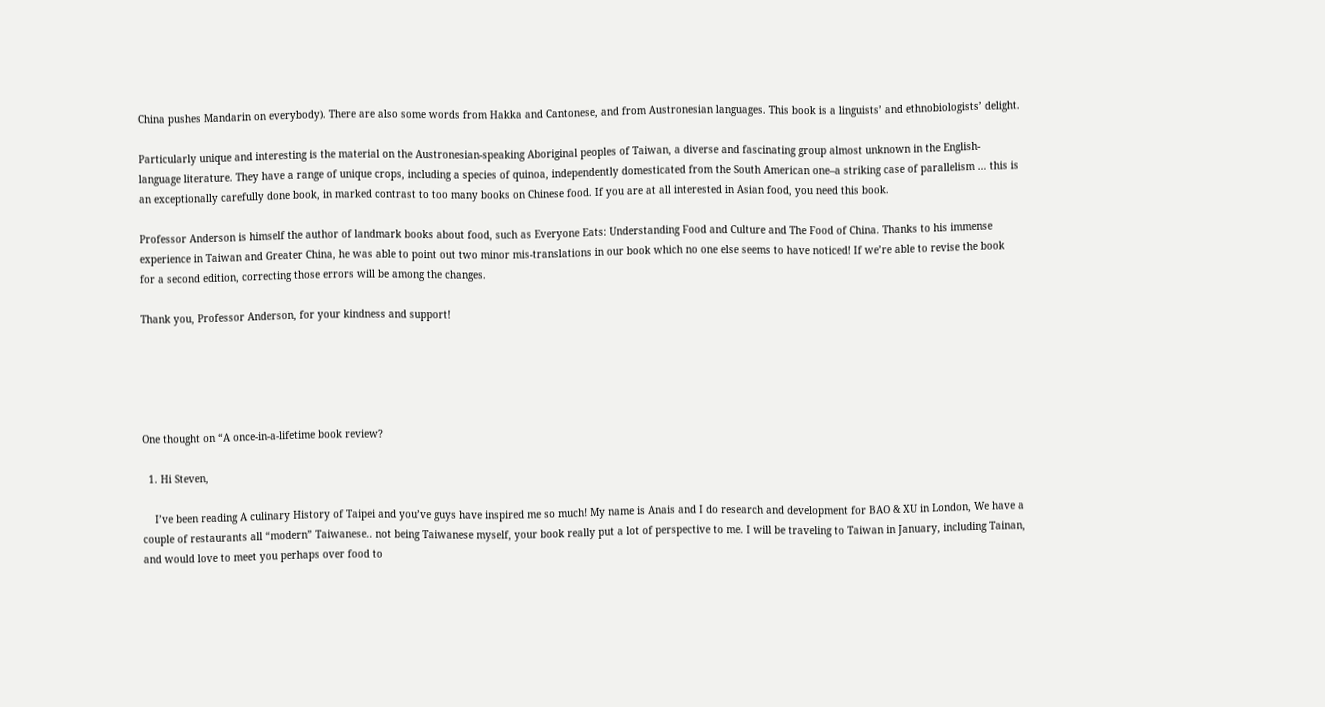China pushes Mandarin on everybody). There are also some words from Hakka and Cantonese, and from Austronesian languages. This book is a linguists’ and ethnobiologists’ delight.

Particularly unique and interesting is the material on the Austronesian-speaking Aboriginal peoples of Taiwan, a diverse and fascinating group almost unknown in the English-language literature. They have a range of unique crops, including a species of quinoa, independently domesticated from the South American one–a striking case of parallelism … this is an exceptionally carefully done book, in marked contrast to too many books on Chinese food. If you are at all interested in Asian food, you need this book.

Professor Anderson is himself the author of landmark books about food, such as Everyone Eats: Understanding Food and Culture and The Food of China. Thanks to his immense experience in Taiwan and Greater China, he was able to point out two minor mis-translations in our book which no one else seems to have noticed! If we’re able to revise the book for a second edition, correcting those errors will be among the changes.

Thank you, Professor Anderson, for your kindness and support!





One thought on “A once-in-a-lifetime book review?

  1. Hi Steven,

    I’ve been reading A culinary History of Taipei and you’ve guys have inspired me so much! My name is Anais and I do research and development for BAO & XU in London, We have a couple of restaurants all “modern” Taiwanese.. not being Taiwanese myself, your book really put a lot of perspective to me. I will be traveling to Taiwan in January, including Tainan, and would love to meet you perhaps over food to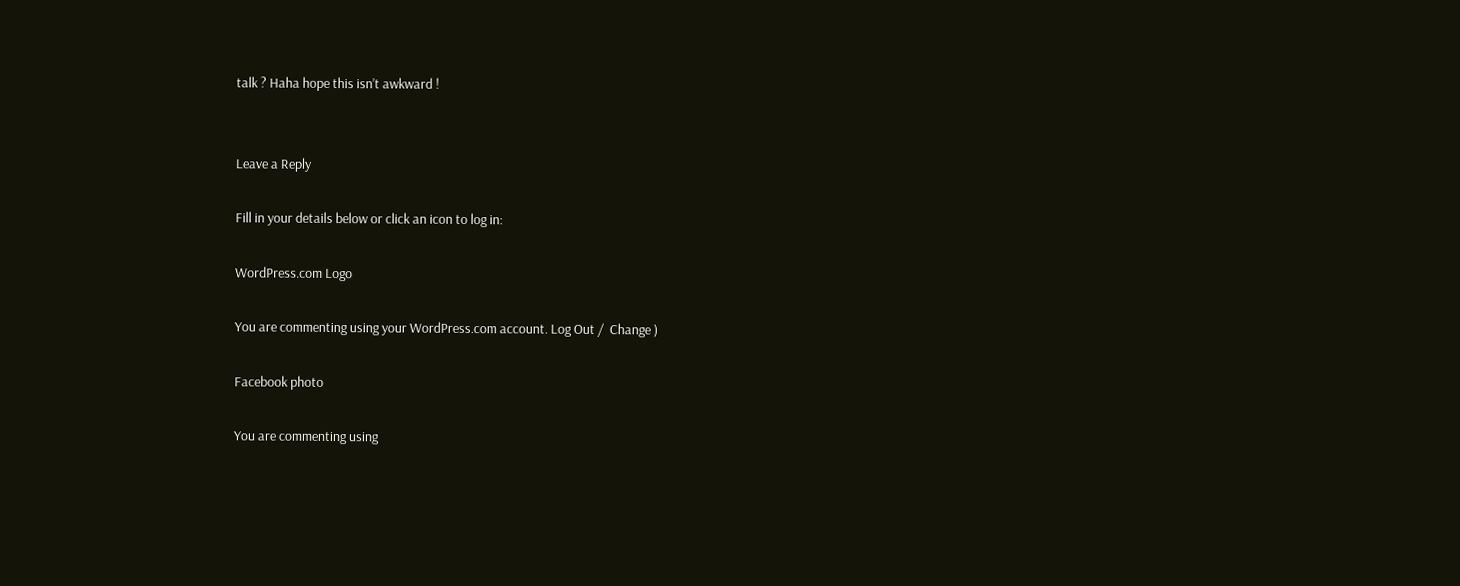talk ? Haha hope this isn’t awkward !


Leave a Reply

Fill in your details below or click an icon to log in:

WordPress.com Logo

You are commenting using your WordPress.com account. Log Out /  Change )

Facebook photo

You are commenting using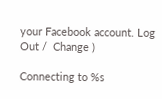your Facebook account. Log Out /  Change )

Connecting to %s